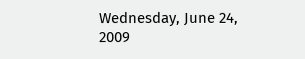Wednesday, June 24, 2009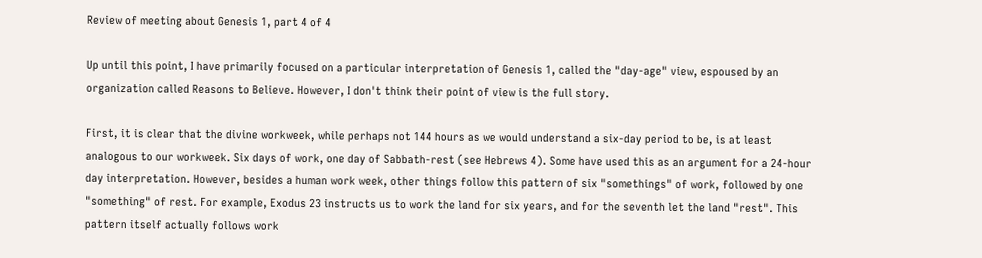Review of meeting about Genesis 1, part 4 of 4

Up until this point, I have primarily focused on a particular interpretation of Genesis 1, called the "day-age" view, espoused by an organization called Reasons to Believe. However, I don't think their point of view is the full story.

First, it is clear that the divine workweek, while perhaps not 144 hours as we would understand a six-day period to be, is at least analogous to our workweek. Six days of work, one day of Sabbath-rest (see Hebrews 4). Some have used this as an argument for a 24-hour day interpretation. However, besides a human work week, other things follow this pattern of six "somethings" of work, followed by one "something" of rest. For example, Exodus 23 instructs us to work the land for six years, and for the seventh let the land "rest". This pattern itself actually follows work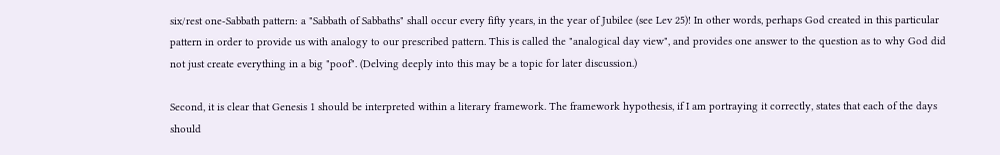six/rest one-Sabbath pattern: a "Sabbath of Sabbaths" shall occur every fifty years, in the year of Jubilee (see Lev 25)! In other words, perhaps God created in this particular pattern in order to provide us with analogy to our prescribed pattern. This is called the "analogical day view", and provides one answer to the question as to why God did not just create everything in a big "poof". (Delving deeply into this may be a topic for later discussion.)

Second, it is clear that Genesis 1 should be interpreted within a literary framework. The framework hypothesis, if I am portraying it correctly, states that each of the days should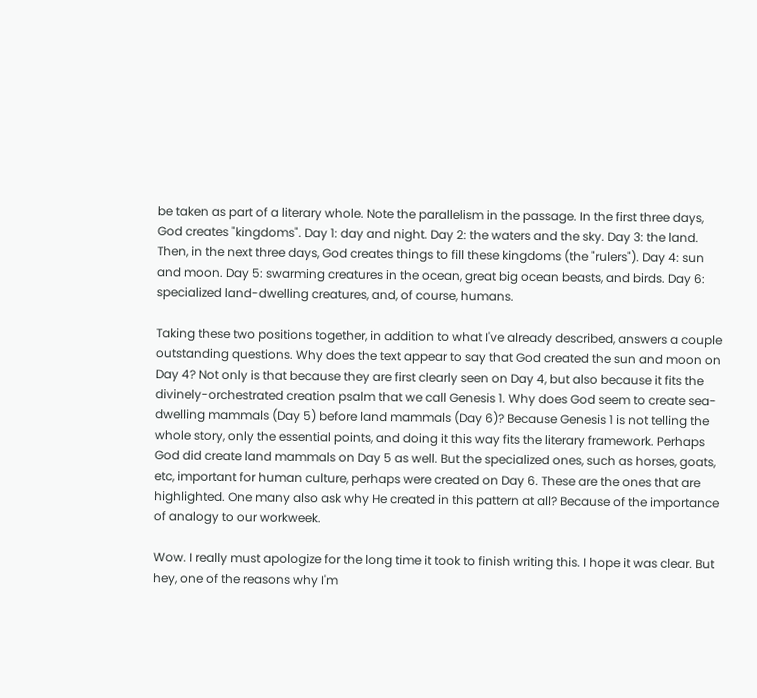be taken as part of a literary whole. Note the parallelism in the passage. In the first three days, God creates "kingdoms". Day 1: day and night. Day 2: the waters and the sky. Day 3: the land. Then, in the next three days, God creates things to fill these kingdoms (the "rulers"). Day 4: sun and moon. Day 5: swarming creatures in the ocean, great big ocean beasts, and birds. Day 6: specialized land-dwelling creatures, and, of course, humans.

Taking these two positions together, in addition to what I've already described, answers a couple outstanding questions. Why does the text appear to say that God created the sun and moon on Day 4? Not only is that because they are first clearly seen on Day 4, but also because it fits the divinely-orchestrated creation psalm that we call Genesis 1. Why does God seem to create sea-dwelling mammals (Day 5) before land mammals (Day 6)? Because Genesis 1 is not telling the whole story, only the essential points, and doing it this way fits the literary framework. Perhaps God did create land mammals on Day 5 as well. But the specialized ones, such as horses, goats, etc, important for human culture, perhaps were created on Day 6. These are the ones that are highlighted. One many also ask why He created in this pattern at all? Because of the importance of analogy to our workweek.

Wow. I really must apologize for the long time it took to finish writing this. I hope it was clear. But hey, one of the reasons why I'm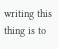writing this thing is to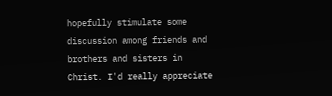hopefully stimulate some discussion among friends and brothers and sisters in Christ. I'd really appreciate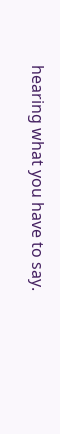hearing what you have to say.